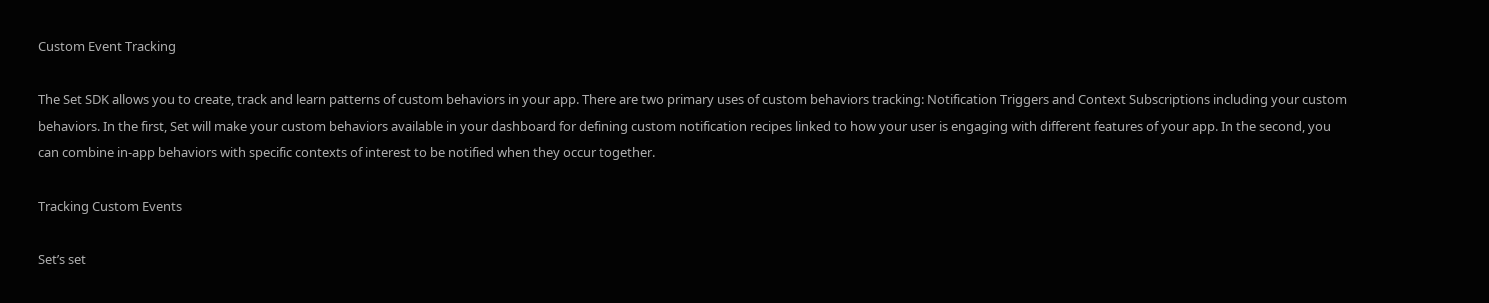Custom Event Tracking

The Set SDK allows you to create, track and learn patterns of custom behaviors in your app. There are two primary uses of custom behaviors tracking: Notification Triggers and Context Subscriptions including your custom behaviors. In the first, Set will make your custom behaviors available in your dashboard for defining custom notification recipes linked to how your user is engaging with different features of your app. In the second, you can combine in-app behaviors with specific contexts of interest to be notified when they occur together.

Tracking Custom Events

Set’s set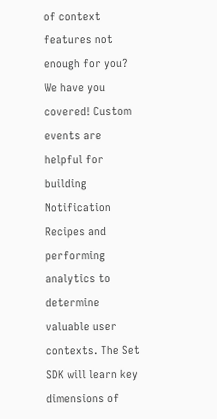of context features not enough for you? We have you covered! Custom events are helpful for building Notification Recipes and performing analytics to determine valuable user contexts. The Set SDK will learn key dimensions of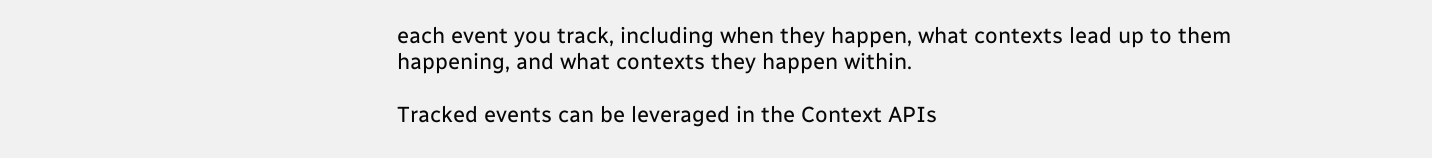each event you track, including when they happen, what contexts lead up to them happening, and what contexts they happen within.

Tracked events can be leveraged in the Context APIs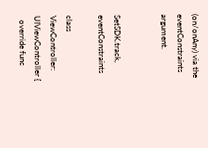(on/onAny) via the eventConstraints argument.


SetSDK.track, eventConstraints

class ViewController: UIViewController {
  override func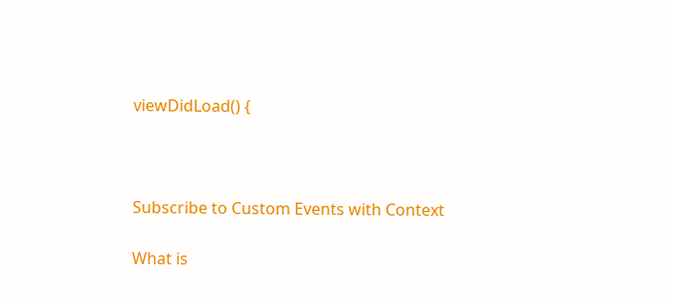viewDidLoad() {



Subscribe to Custom Events with Context

What is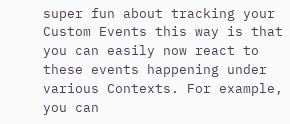super fun about tracking your Custom Events this way is that you can easily now react to these events happening under various Contexts. For example, you can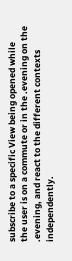subscribe to a specific View being opened while the user is on a commute or in the .evening on the .evening, and react to the different contexts independently.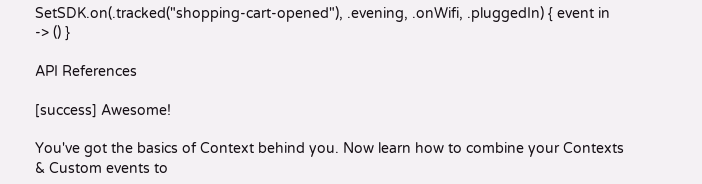SetSDK.on(.tracked("shopping-cart-opened"), .evening, .onWifi, .pluggedIn) { event in -> () }

API References

[success] Awesome!

You've got the basics of Context behind you. Now learn how to combine your Contexts & Custom events to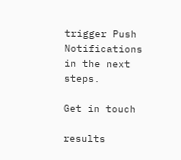trigger Push Notifications in the next steps.

Get in touch

results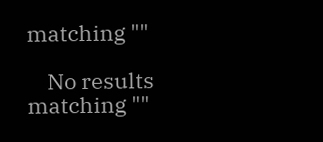matching ""

    No results matching ""